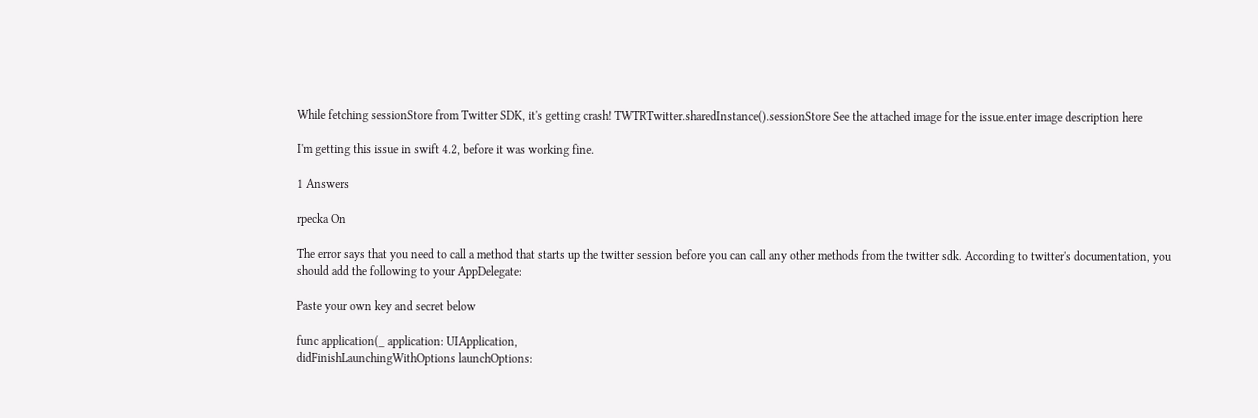While fetching sessionStore from Twitter SDK, it's getting crash! TWTRTwitter.sharedInstance().sessionStore See the attached image for the issue.enter image description here

I'm getting this issue in swift 4.2, before it was working fine.

1 Answers

rpecka On

The error says that you need to call a method that starts up the twitter session before you can call any other methods from the twitter sdk. According to twitter's documentation, you should add the following to your AppDelegate:

Paste your own key and secret below

func application(_ application: UIApplication,
didFinishLaunchingWithOptions launchOptions: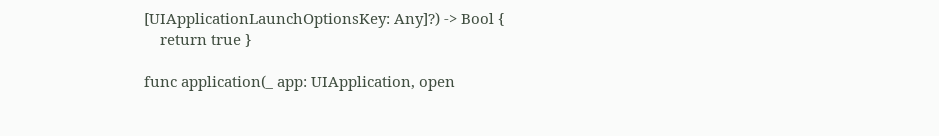[UIApplicationLaunchOptionsKey: Any]?) -> Bool {
    return true }

func application(_ app: UIApplication, open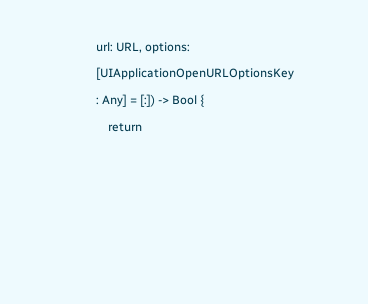url: URL, options:
[UIApplicationOpenURLOptionsKey : Any] = [:]) -> Bool {
    return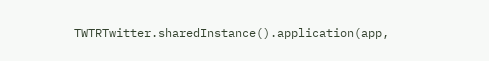TWTRTwitter.sharedInstance().application(app,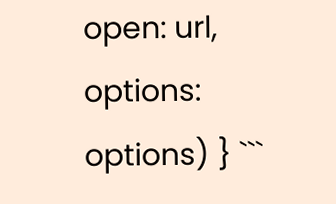open: url, options: options) } ```